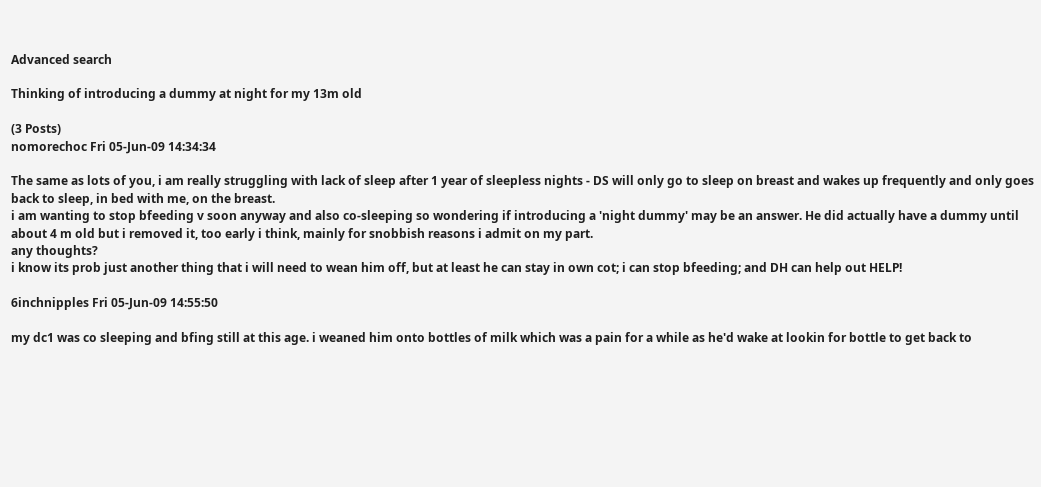Advanced search

Thinking of introducing a dummy at night for my 13m old

(3 Posts)
nomorechoc Fri 05-Jun-09 14:34:34

The same as lots of you, i am really struggling with lack of sleep after 1 year of sleepless nights - DS will only go to sleep on breast and wakes up frequently and only goes back to sleep, in bed with me, on the breast.
i am wanting to stop bfeeding v soon anyway and also co-sleeping so wondering if introducing a 'night dummy' may be an answer. He did actually have a dummy until about 4 m old but i removed it, too early i think, mainly for snobbish reasons i admit on my part.
any thoughts?
i know its prob just another thing that i will need to wean him off, but at least he can stay in own cot; i can stop bfeeding; and DH can help out HELP!

6inchnipples Fri 05-Jun-09 14:55:50

my dc1 was co sleeping and bfing still at this age. i weaned him onto bottles of milk which was a pain for a while as he'd wake at lookin for bottle to get back to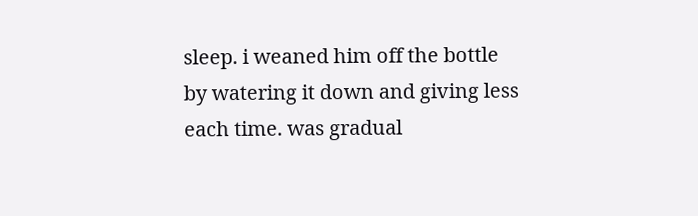sleep. i weaned him off the bottle by watering it down and giving less each time. was gradual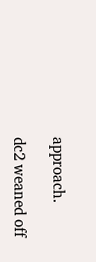approach.

dc2 weaned off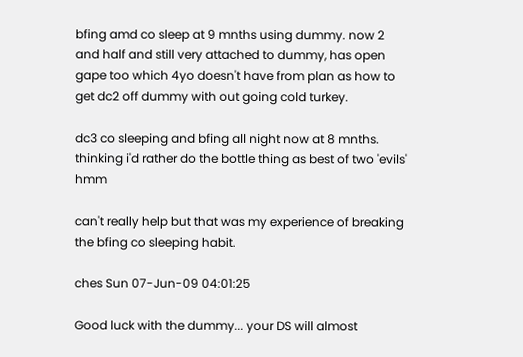bfing amd co sleep at 9 mnths using dummy. now 2 and half and still very attached to dummy, has open gape too which 4yo doesn't have from plan as how to get dc2 off dummy with out going cold turkey.

dc3 co sleeping and bfing all night now at 8 mnths. thinking i'd rather do the bottle thing as best of two 'evils' hmm

can't really help but that was my experience of breaking the bfing co sleeping habit.

ches Sun 07-Jun-09 04:01:25

Good luck with the dummy... your DS will almost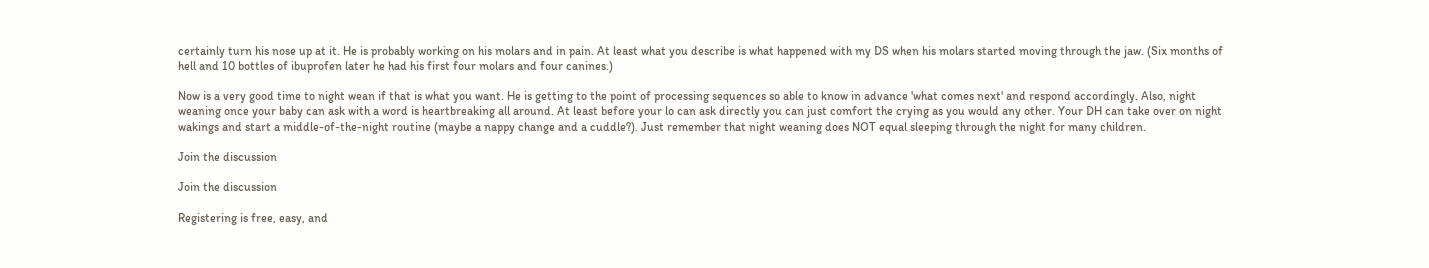certainly turn his nose up at it. He is probably working on his molars and in pain. At least what you describe is what happened with my DS when his molars started moving through the jaw. (Six months of hell and 10 bottles of ibuprofen later he had his first four molars and four canines.)

Now is a very good time to night wean if that is what you want. He is getting to the point of processing sequences so able to know in advance 'what comes next' and respond accordingly. Also, night weaning once your baby can ask with a word is heartbreaking all around. At least before your lo can ask directly you can just comfort the crying as you would any other. Your DH can take over on night wakings and start a middle-of-the-night routine (maybe a nappy change and a cuddle?). Just remember that night weaning does NOT equal sleeping through the night for many children.

Join the discussion

Join the discussion

Registering is free, easy, and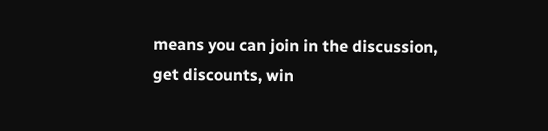means you can join in the discussion, get discounts, win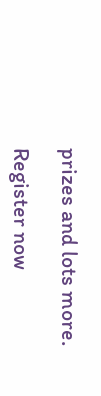prizes and lots more.

Register now